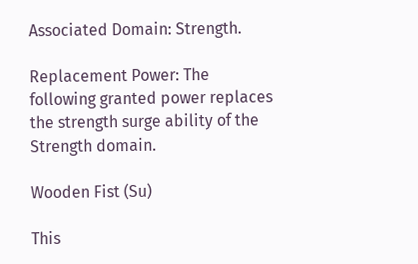Associated Domain: Strength.

Replacement Power: The following granted power replaces the strength surge ability of the Strength domain.

Wooden Fist (Su)

This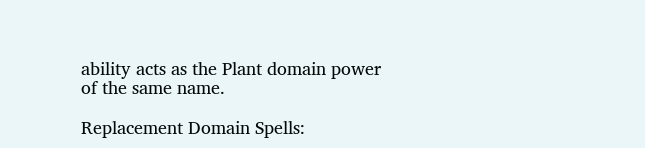ability acts as the Plant domain power of the same name.

Replacement Domain Spells: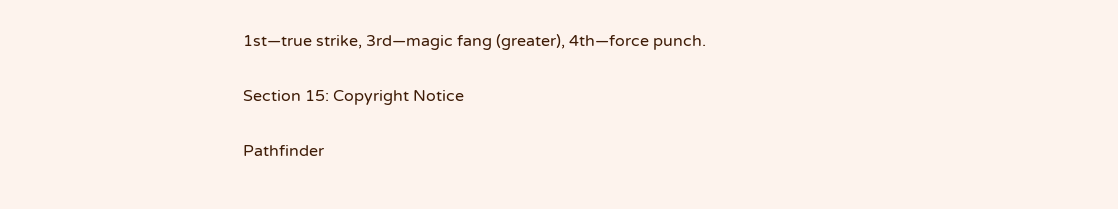1st—true strike, 3rd—magic fang (greater), 4th—force punch.

Section 15: Copyright Notice

Pathfinder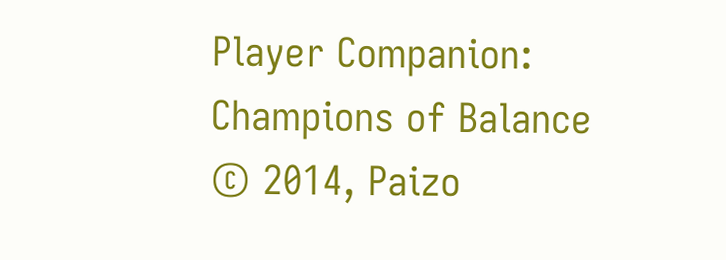Player Companion: Champions of Balance © 2014, Paizo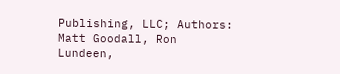Publishing, LLC; Authors: Matt Goodall, Ron Lundeen,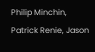Philip Minchin, Patrick Renie, Jason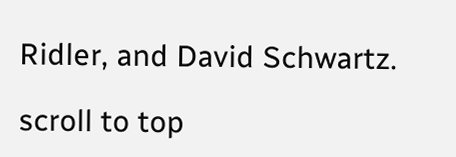Ridler, and David Schwartz.

scroll to top